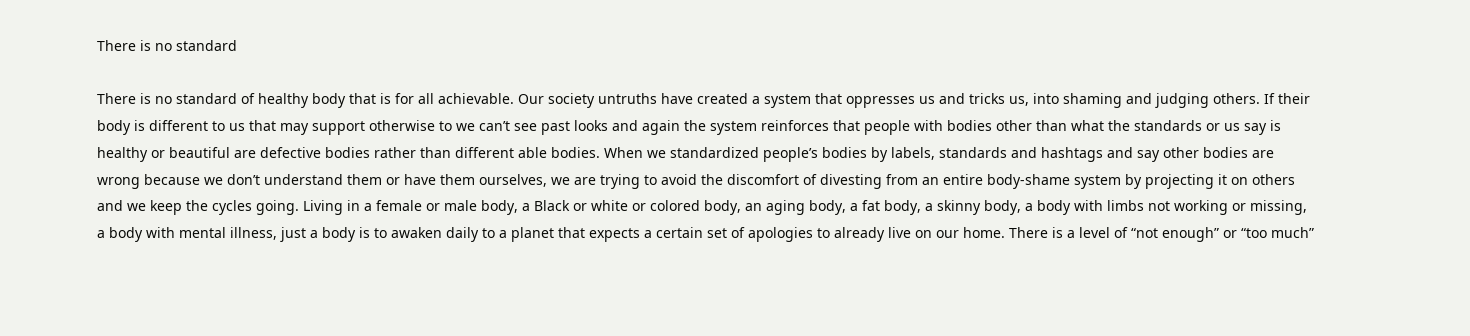There is no standard

There is no standard of healthy body that is for all achievable. Our society untruths have created a system that oppresses us and tricks us, into shaming and judging others. If their body is different to us that may support otherwise to we can’t see past looks and again the system reinforces that people with bodies other than what the standards or us say is healthy or beautiful are defective bodies rather than different able bodies. When we standardized people’s bodies by labels, standards and hashtags and say other bodies are wrong because we don’t understand them or have them ourselves, we are trying to avoid the discomfort of divesting from an entire body-shame system by projecting it on others and we keep the cycles going. Living in a female or male body, a Black or white or colored body, an aging body, a fat body, a skinny body, a body with limbs not working or missing, a body with mental illness, just a body is to awaken daily to a planet that expects a certain set of apologies to already live on our home. There is a level of “not enough” or “too much”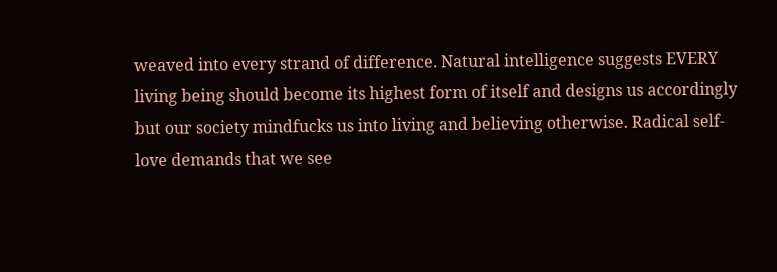weaved into every strand of difference. Natural intelligence suggests EVERY living being should become its highest form of itself and designs us accordingly but our society mindfucks us into living and believing otherwise. Radical self-love demands that we see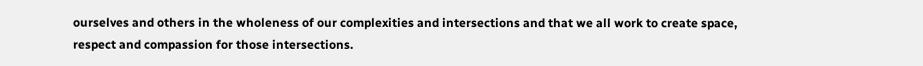ourselves and others in the wholeness of our complexities and intersections and that we all work to create space, respect and compassion for those intersections.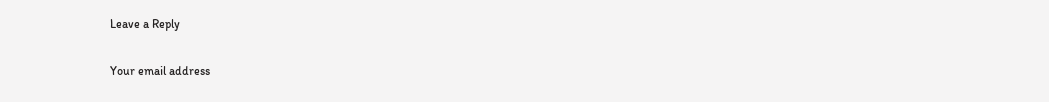Leave a Reply

Your email address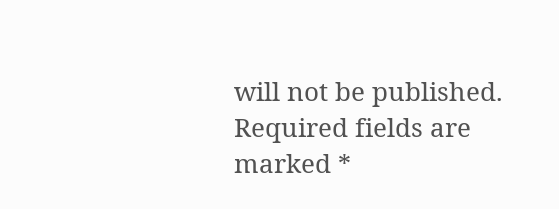will not be published. Required fields are marked *